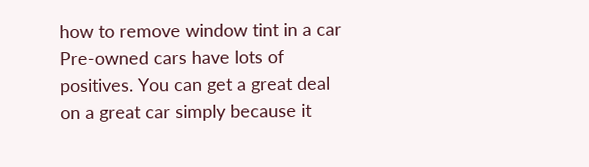how to remove window tint in a car
Pre-owned cars have lots of positives. You can get a great deal on a great car simply because it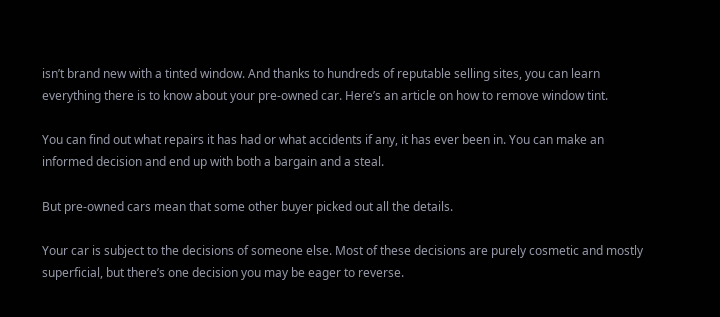isn’t brand new with a tinted window. And thanks to hundreds of reputable selling sites, you can learn everything there is to know about your pre-owned car. Here’s an article on how to remove window tint.

You can find out what repairs it has had or what accidents if any, it has ever been in. You can make an informed decision and end up with both a bargain and a steal.

But pre-owned cars mean that some other buyer picked out all the details.

Your car is subject to the decisions of someone else. Most of these decisions are purely cosmetic and mostly superficial, but there’s one decision you may be eager to reverse.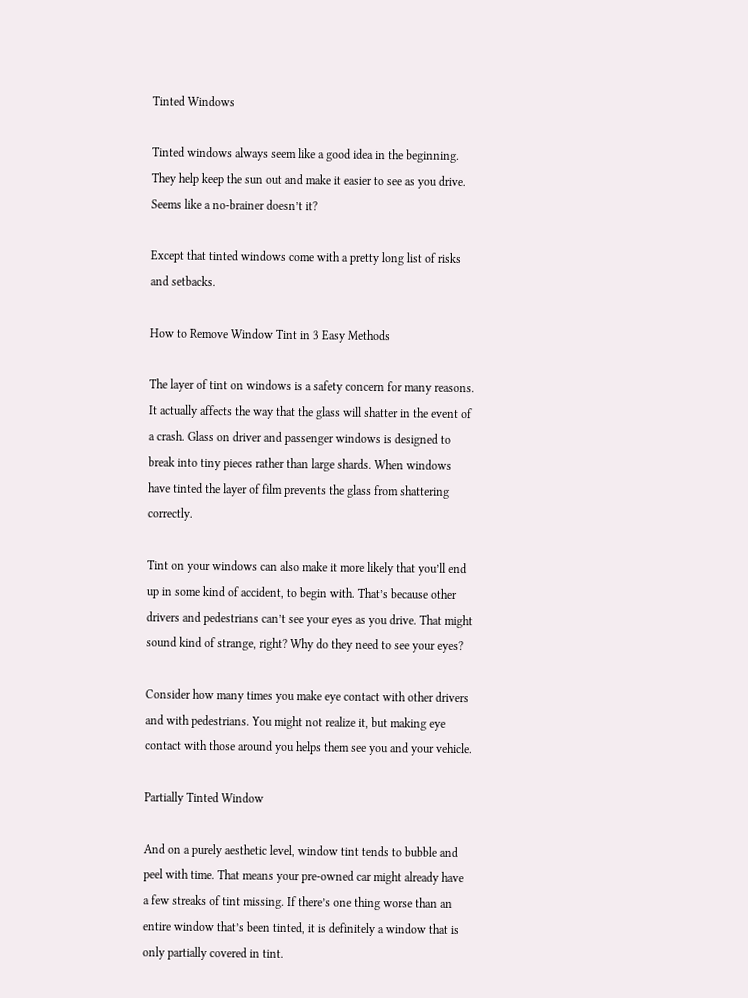Tinted Windows

Tinted windows always seem like a good idea in the beginning. They help keep the sun out and make it easier to see as you drive. Seems like a no-brainer doesn’t it?

Except that tinted windows come with a pretty long list of risks and setbacks.

How to Remove Window Tint in 3 Easy Methods

The layer of tint on windows is a safety concern for many reasons. It actually affects the way that the glass will shatter in the event of a crash. Glass on driver and passenger windows is designed to break into tiny pieces rather than large shards. When windows have tinted the layer of film prevents the glass from shattering correctly.

Tint on your windows can also make it more likely that you’ll end up in some kind of accident, to begin with. That’s because other drivers and pedestrians can’t see your eyes as you drive. That might sound kind of strange, right? Why do they need to see your eyes?

Consider how many times you make eye contact with other drivers and with pedestrians. You might not realize it, but making eye contact with those around you helps them see you and your vehicle.

Partially Tinted Window

And on a purely aesthetic level, window tint tends to bubble and peel with time. That means your pre-owned car might already have a few streaks of tint missing. If there’s one thing worse than an entire window that’s been tinted, it is definitely a window that is only partially covered in tint.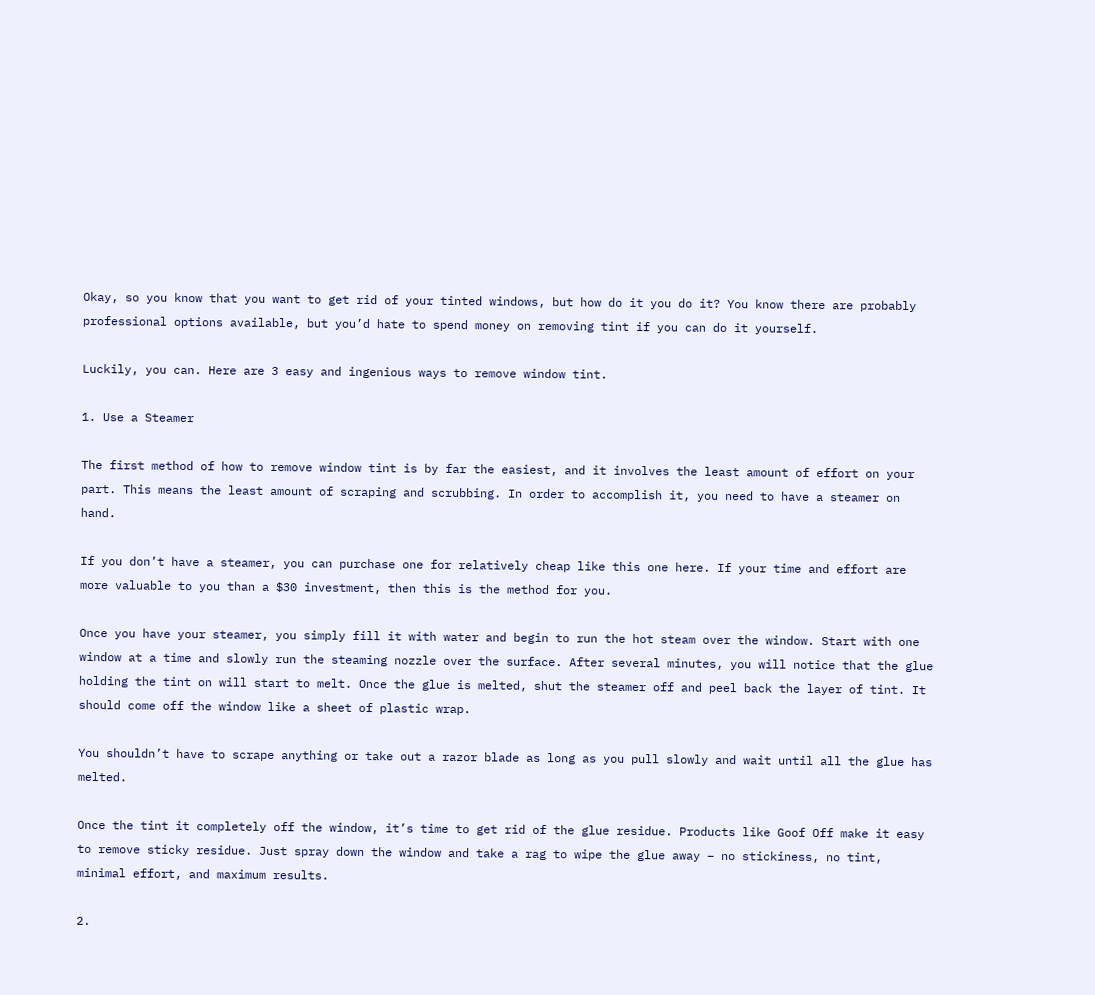Okay, so you know that you want to get rid of your tinted windows, but how do it you do it? You know there are probably professional options available, but you’d hate to spend money on removing tint if you can do it yourself.

Luckily, you can. Here are 3 easy and ingenious ways to remove window tint.

1. Use a Steamer

The first method of how to remove window tint is by far the easiest, and it involves the least amount of effort on your part. This means the least amount of scraping and scrubbing. In order to accomplish it, you need to have a steamer on hand.

If you don’t have a steamer, you can purchase one for relatively cheap like this one here. If your time and effort are more valuable to you than a $30 investment, then this is the method for you.

Once you have your steamer, you simply fill it with water and begin to run the hot steam over the window. Start with one window at a time and slowly run the steaming nozzle over the surface. After several minutes, you will notice that the glue holding the tint on will start to melt. Once the glue is melted, shut the steamer off and peel back the layer of tint. It should come off the window like a sheet of plastic wrap.

You shouldn’t have to scrape anything or take out a razor blade as long as you pull slowly and wait until all the glue has melted.

Once the tint it completely off the window, it’s time to get rid of the glue residue. Products like Goof Off make it easy to remove sticky residue. Just spray down the window and take a rag to wipe the glue away – no stickiness, no tint, minimal effort, and maximum results.

2.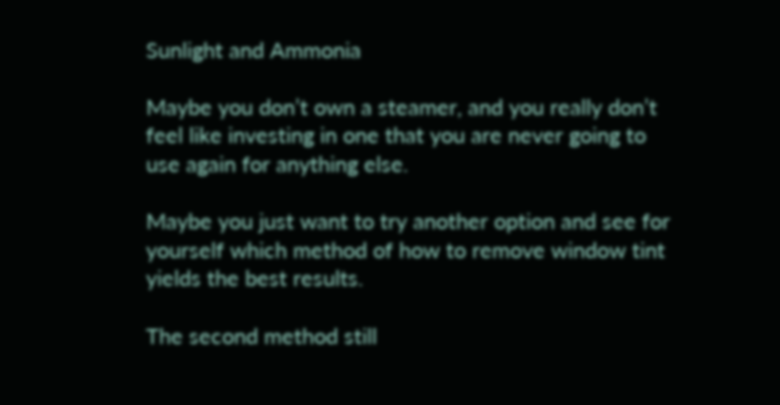Sunlight and Ammonia

Maybe you don’t own a steamer, and you really don’t feel like investing in one that you are never going to use again for anything else.

Maybe you just want to try another option and see for yourself which method of how to remove window tint yields the best results.

The second method still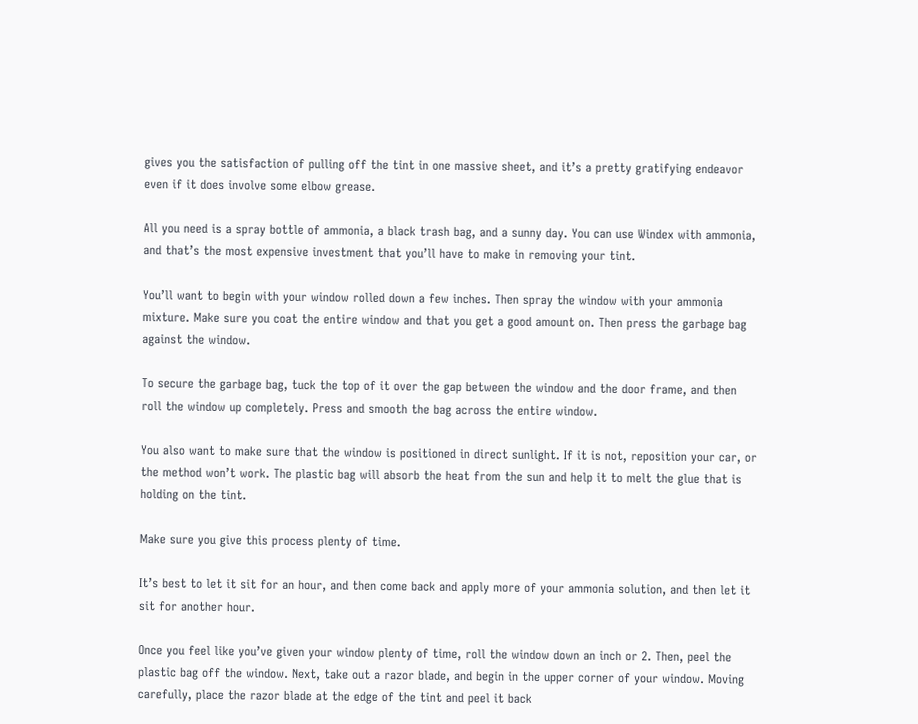gives you the satisfaction of pulling off the tint in one massive sheet, and it’s a pretty gratifying endeavor even if it does involve some elbow grease.

All you need is a spray bottle of ammonia, a black trash bag, and a sunny day. You can use Windex with ammonia, and that’s the most expensive investment that you’ll have to make in removing your tint.

You’ll want to begin with your window rolled down a few inches. Then spray the window with your ammonia mixture. Make sure you coat the entire window and that you get a good amount on. Then press the garbage bag against the window.

To secure the garbage bag, tuck the top of it over the gap between the window and the door frame, and then roll the window up completely. Press and smooth the bag across the entire window.

You also want to make sure that the window is positioned in direct sunlight. If it is not, reposition your car, or the method won’t work. The plastic bag will absorb the heat from the sun and help it to melt the glue that is holding on the tint.

Make sure you give this process plenty of time.

It’s best to let it sit for an hour, and then come back and apply more of your ammonia solution, and then let it sit for another hour.

Once you feel like you’ve given your window plenty of time, roll the window down an inch or 2. Then, peel the plastic bag off the window. Next, take out a razor blade, and begin in the upper corner of your window. Moving carefully, place the razor blade at the edge of the tint and peel it back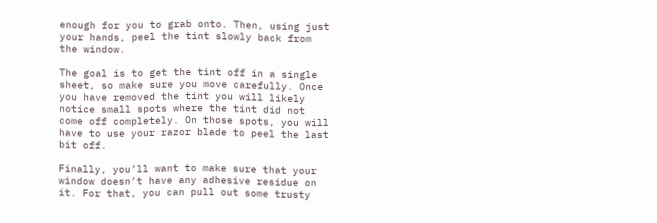enough for you to grab onto. Then, using just your hands, peel the tint slowly back from the window.

The goal is to get the tint off in a single sheet, so make sure you move carefully. Once you have removed the tint you will likely notice small spots where the tint did not come off completely. On those spots, you will have to use your razor blade to peel the last bit off.

Finally, you’ll want to make sure that your window doesn’t have any adhesive residue on it. For that, you can pull out some trusty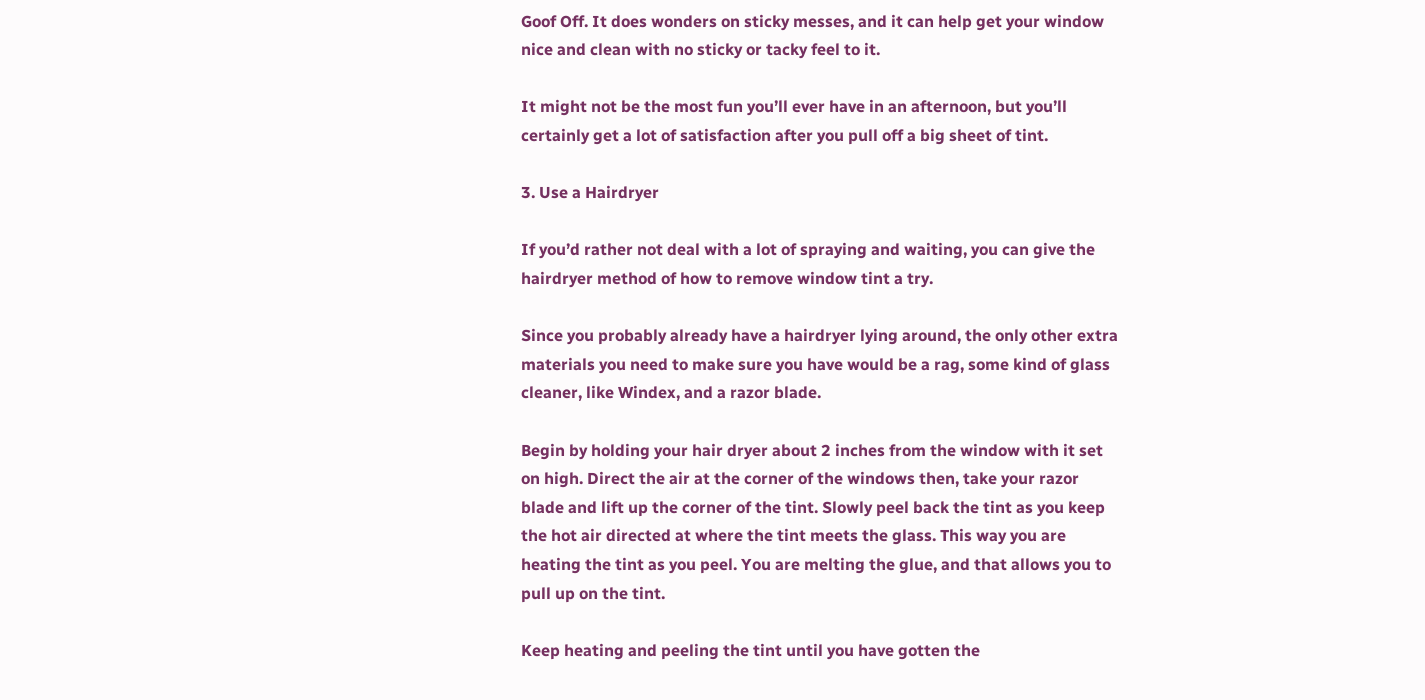Goof Off. It does wonders on sticky messes, and it can help get your window nice and clean with no sticky or tacky feel to it.

It might not be the most fun you’ll ever have in an afternoon, but you’ll certainly get a lot of satisfaction after you pull off a big sheet of tint.

3. Use a Hairdryer

If you’d rather not deal with a lot of spraying and waiting, you can give the hairdryer method of how to remove window tint a try.

Since you probably already have a hairdryer lying around, the only other extra materials you need to make sure you have would be a rag, some kind of glass cleaner, like Windex, and a razor blade.

Begin by holding your hair dryer about 2 inches from the window with it set on high. Direct the air at the corner of the windows then, take your razor blade and lift up the corner of the tint. Slowly peel back the tint as you keep the hot air directed at where the tint meets the glass. This way you are heating the tint as you peel. You are melting the glue, and that allows you to pull up on the tint.

Keep heating and peeling the tint until you have gotten the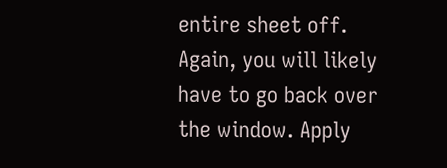entire sheet off. Again, you will likely have to go back over the window. Apply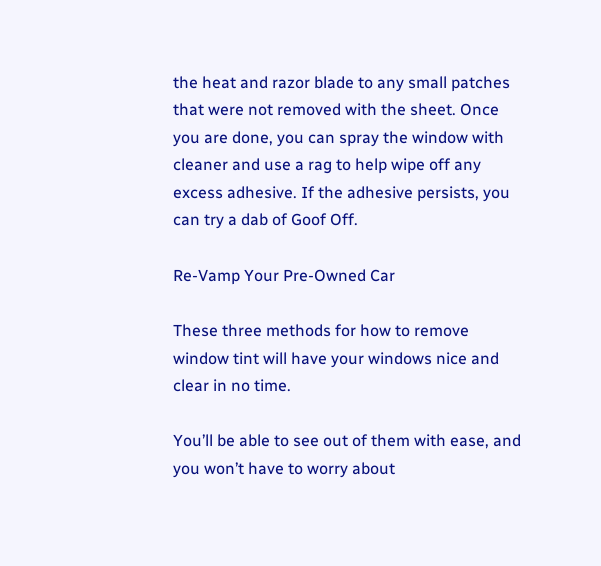the heat and razor blade to any small patches that were not removed with the sheet. Once you are done, you can spray the window with cleaner and use a rag to help wipe off any excess adhesive. If the adhesive persists, you can try a dab of Goof Off.

Re-Vamp Your Pre-Owned Car

These three methods for how to remove window tint will have your windows nice and clear in no time.

You’ll be able to see out of them with ease, and you won’t have to worry about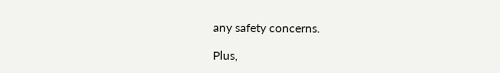any safety concerns.

Plus,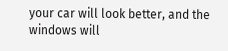your car will look better, and the windows will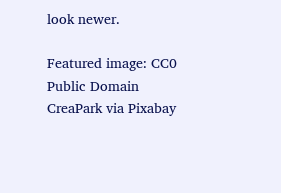look newer.

Featured image: CC0 Public Domain CreaPark via Pixabay